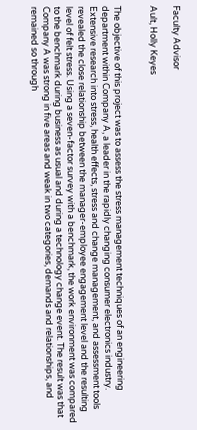Faculty Advisor

Ault, Holly Keyes


The objective of this project was to assess the stress management techniques of an engineering department within Company A, a leader in the rapidly changing consumer electronics industry. Extensive research into stress, health effects, stress and change management, and assessment tools revealed the close relationship between the manager-employee engagement level and the resulting level of felt stress. Using a seven-factor survey with a benchmark, the work environment was compared to the benchmark during business as usual and during a technology change event. The result was that Company A was strong in five areas and weak in two categories, demands and relationships, and remained so through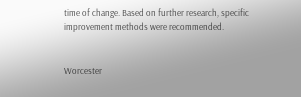time of change. Based on further research, specific improvement methods were recommended.


Worcester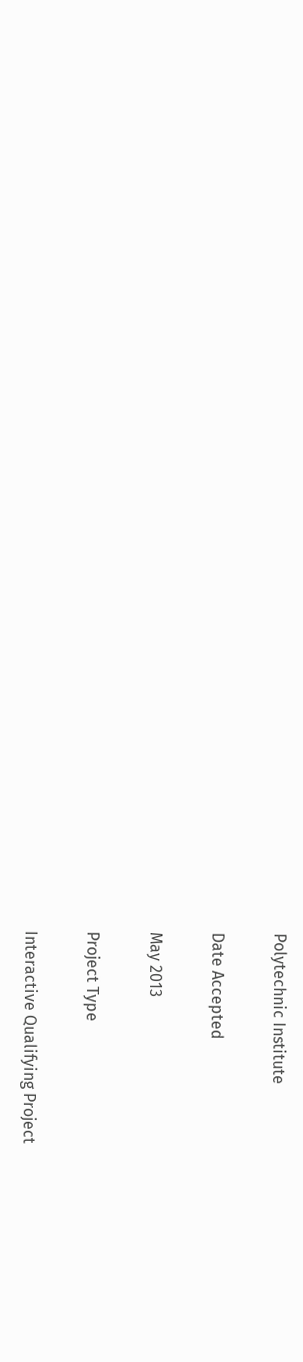Polytechnic Institute

Date Accepted

May 2013

Project Type

Interactive Qualifying Project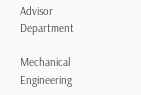Advisor Department

Mechanical Engineering